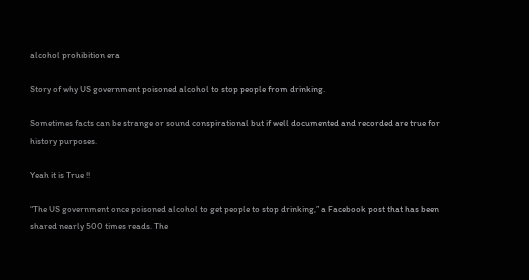alcohol prohibition era

Story of why US government poisoned alcohol to stop people from drinking.

Sometimes facts can be strange or sound conspirational but if well documented and recorded are true for history purposes.

Yeah it is True !!

“The US government once poisoned alcohol to get people to stop drinking,” a Facebook post that has been shared nearly 500 times reads. The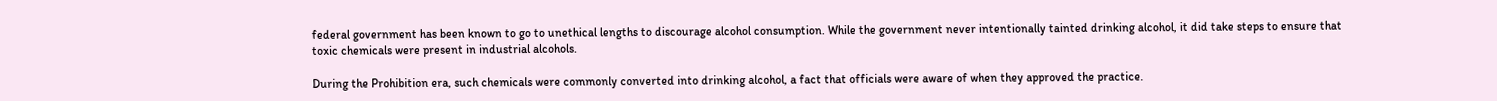federal government has been known to go to unethical lengths to discourage alcohol consumption. While the government never intentionally tainted drinking alcohol, it did take steps to ensure that toxic chemicals were present in industrial alcohols.

During the Prohibition era, such chemicals were commonly converted into drinking alcohol, a fact that officials were aware of when they approved the practice.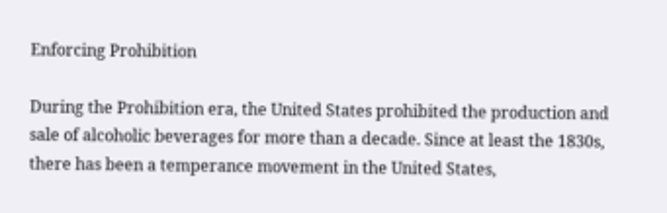Enforcing Prohibition

During the Prohibition era, the United States prohibited the production and sale of alcoholic beverages for more than a decade. Since at least the 1830s, there has been a temperance movement in the United States,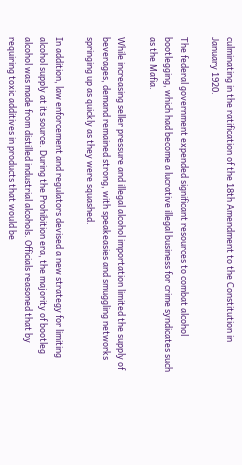culminating in the ratification of the 18th Amendment to the Constitution in January 1920.

The federal government expended significant resources to combat alcohol bootlegging, which had become a lucrative illegal business for crime syndicates such as the Mafia.

While increasing seller pressure and illegal alcohol importation limited the supply of beverages, demand remained strong, with speakeasies and smuggling networks springing up as quickly as they were squashed.

In addition, law enforcement and regulators devised a new strategy for limiting alcohol supply at its source. During the Prohibition era, the majority of bootleg alcohol was made from distilled industrial alcohols. Officials reasoned that by requiring toxic additives in products that would be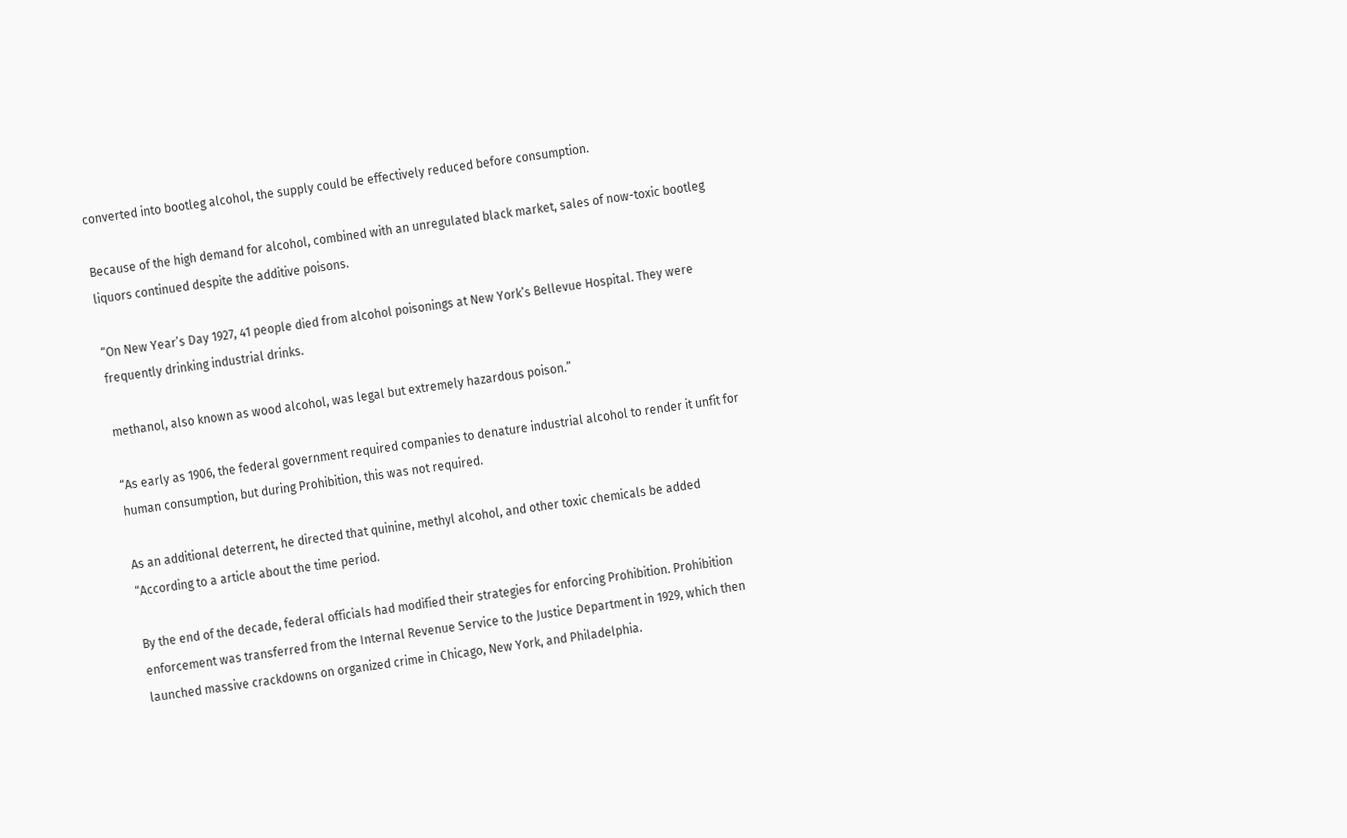converted into bootleg alcohol, the supply could be effectively reduced before consumption.

Because of the high demand for alcohol, combined with an unregulated black market, sales of now-toxic bootleg liquors continued despite the additive poisons.

“On New Year’s Day 1927, 41 people died from alcohol poisonings at New York’s Bellevue Hospital. They were frequently drinking industrial drinks.

methanol, also known as wood alcohol, was legal but extremely hazardous poison.”

“As early as 1906, the federal government required companies to denature industrial alcohol to render it unfit for human consumption, but during Prohibition, this was not required.

As an additional deterrent, he directed that quinine, methyl alcohol, and other toxic chemicals be added “According to a article about the time period.

By the end of the decade, federal officials had modified their strategies for enforcing Prohibition. Prohibition enforcement was transferred from the Internal Revenue Service to the Justice Department in 1929, which then launched massive crackdowns on organized crime in Chicago, New York, and Philadelphia.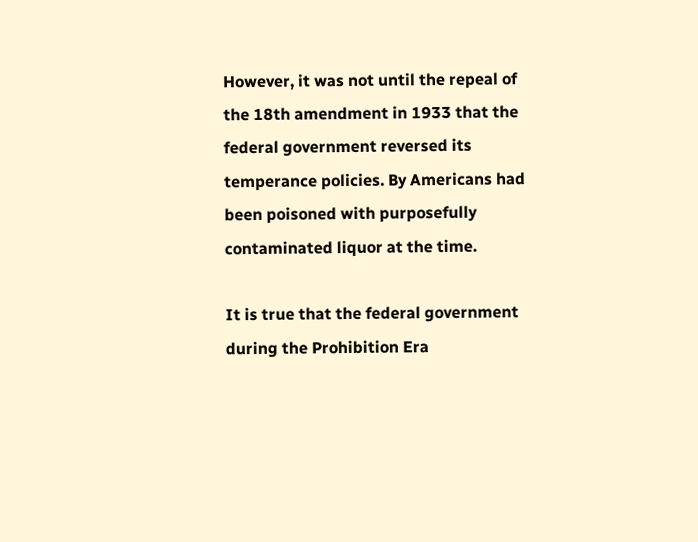However, it was not until the repeal of the 18th amendment in 1933 that the federal government reversed its temperance policies. By Americans had been poisoned with purposefully contaminated liquor at the time.

It is true that the federal government during the Prohibition Era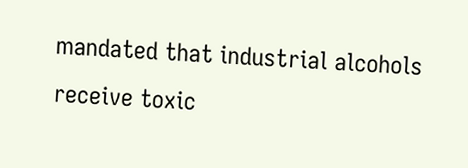mandated that industrial alcohols receive toxic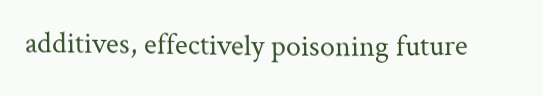additives, effectively poisoning future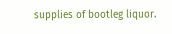supplies of bootleg liquor.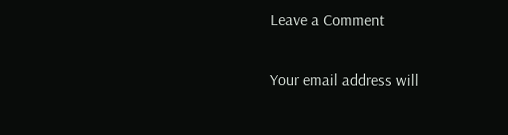Leave a Comment

Your email address will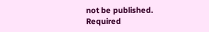not be published. Required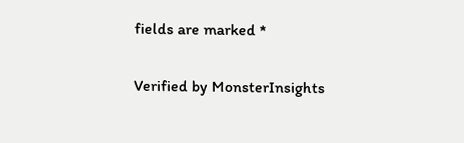fields are marked *

Verified by MonsterInsights